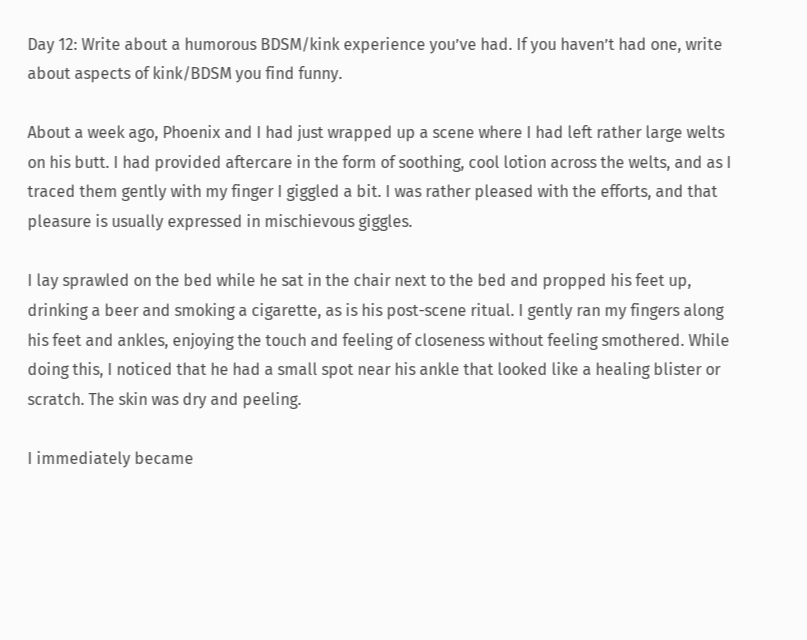Day 12: Write about a humorous BDSM/kink experience you’ve had. If you haven’t had one, write about aspects of kink/BDSM you find funny.

About a week ago, Phoenix and I had just wrapped up a scene where I had left rather large welts on his butt. I had provided aftercare in the form of soothing, cool lotion across the welts, and as I traced them gently with my finger I giggled a bit. I was rather pleased with the efforts, and that pleasure is usually expressed in mischievous giggles.

I lay sprawled on the bed while he sat in the chair next to the bed and propped his feet up, drinking a beer and smoking a cigarette, as is his post-scene ritual. I gently ran my fingers along his feet and ankles, enjoying the touch and feeling of closeness without feeling smothered. While doing this, I noticed that he had a small spot near his ankle that looked like a healing blister or scratch. The skin was dry and peeling.

I immediately became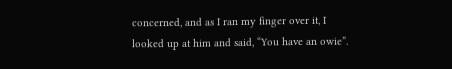concerned, and as I ran my finger over it, I looked up at him and said, “You have an owie”.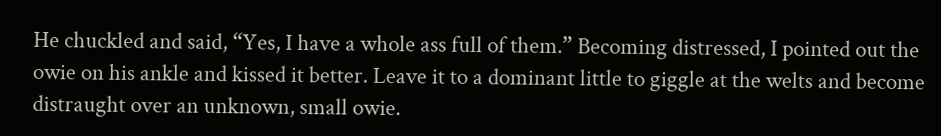He chuckled and said, “Yes, I have a whole ass full of them.” Becoming distressed, I pointed out the owie on his ankle and kissed it better. Leave it to a dominant little to giggle at the welts and become distraught over an unknown, small owie.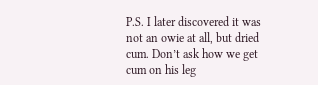P.S. I later discovered it was not an owie at all, but dried cum. Don’t ask how we get cum on his leg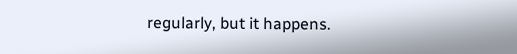regularly, but it happens.